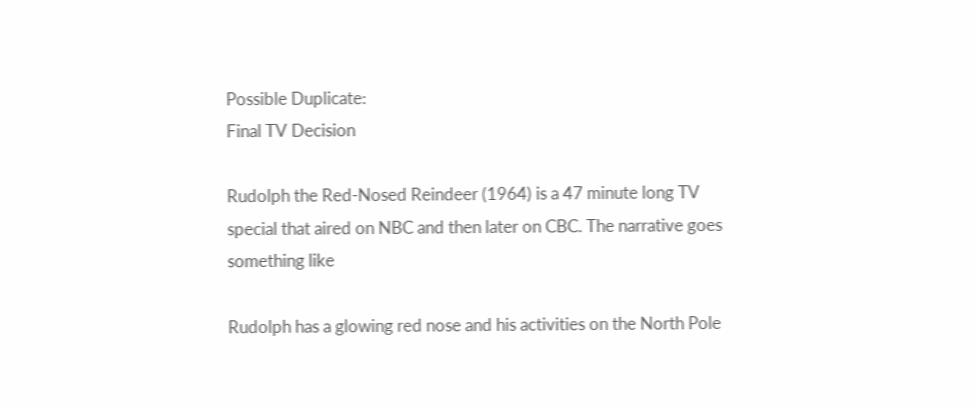Possible Duplicate:
Final TV Decision

Rudolph the Red-Nosed Reindeer (1964) is a 47 minute long TV special that aired on NBC and then later on CBC. The narrative goes something like

Rudolph has a glowing red nose and his activities on the North Pole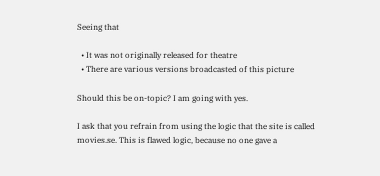Seeing that

  • It was not originally released for theatre
  • There are various versions broadcasted of this picture

Should this be on-topic? I am going with yes.

I ask that you refrain from using the logic that the site is called movies.se. This is flawed logic, because no one gave a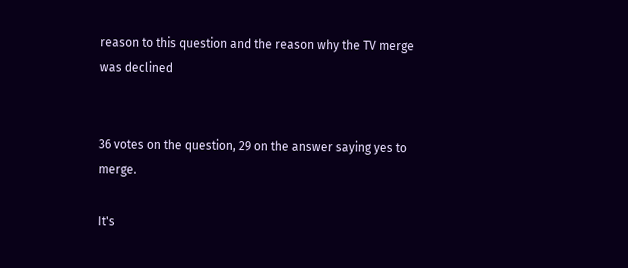reason to this question and the reason why the TV merge was declined


36 votes on the question, 29 on the answer saying yes to merge.

It's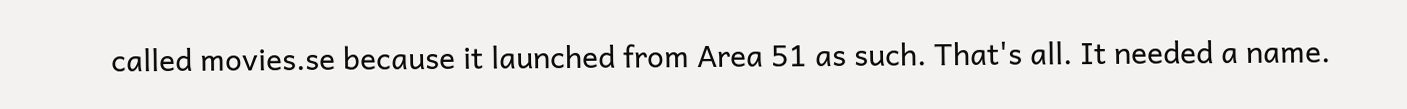called movies.se because it launched from Area 51 as such. That's all. It needed a name.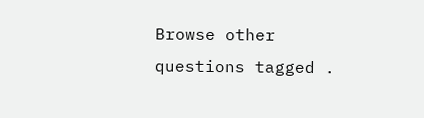Browse other questions tagged .